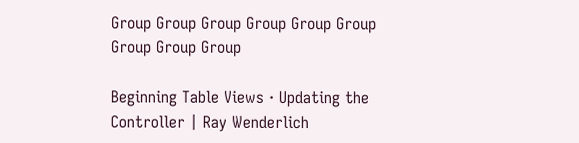Group Group Group Group Group Group Group Group Group

Beginning Table Views · Updating the Controller | Ray Wenderlich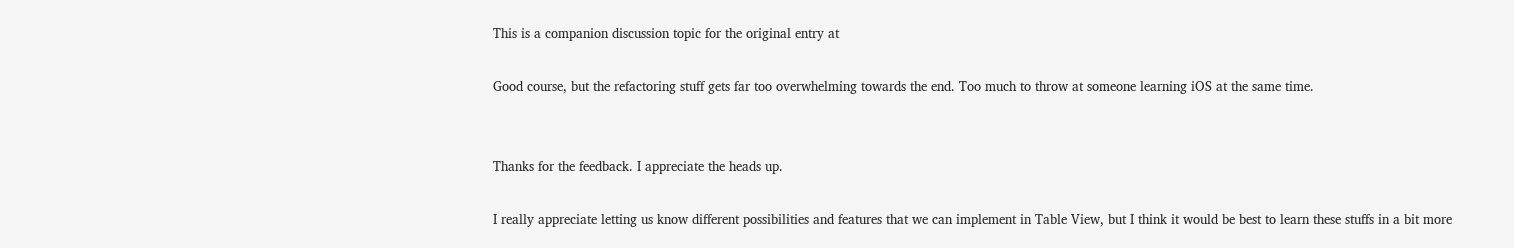This is a companion discussion topic for the original entry at

Good course, but the refactoring stuff gets far too overwhelming towards the end. Too much to throw at someone learning iOS at the same time.


Thanks for the feedback. I appreciate the heads up.

I really appreciate letting us know different possibilities and features that we can implement in Table View, but I think it would be best to learn these stuffs in a bit more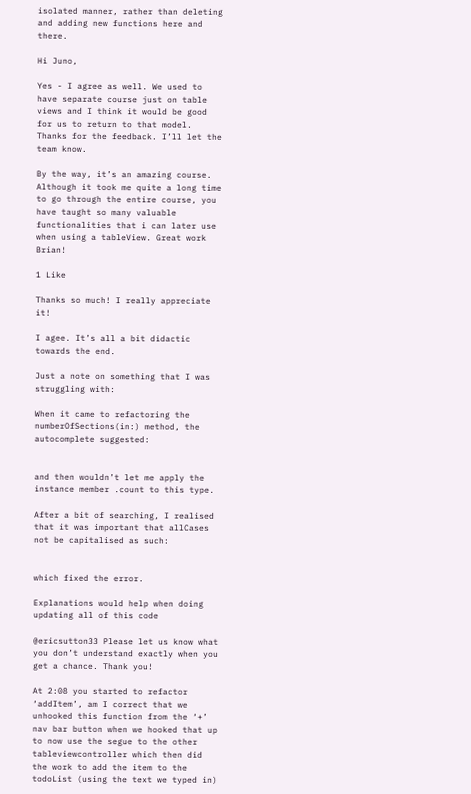isolated manner, rather than deleting and adding new functions here and there.

Hi Juno,

Yes - I agree as well. We used to have separate course just on table views and I think it would be good for us to return to that model. Thanks for the feedback. I’ll let the team know.

By the way, it’s an amazing course. Although it took me quite a long time to go through the entire course, you have taught so many valuable functionalities that i can later use when using a tableView. Great work Brian!

1 Like

Thanks so much! I really appreciate it!

I agee. It’s all a bit didactic towards the end.

Just a note on something that I was struggling with:

When it came to refactoring the numberOfSections(in:) method, the autocomplete suggested:


and then wouldn’t let me apply the instance member .count to this type.

After a bit of searching, I realised that it was important that allCases not be capitalised as such:


which fixed the error.

Explanations would help when doing updating all of this code

@ericsutton33 Please let us know what you don’t understand exactly when you get a chance. Thank you!

At 2:08 you started to refactor ‘addItem’, am I correct that we unhooked this function from the ‘+’ nav bar button when we hooked that up to now use the segue to the other tableviewcontroller which then did the work to add the item to the todoList (using the text we typed in)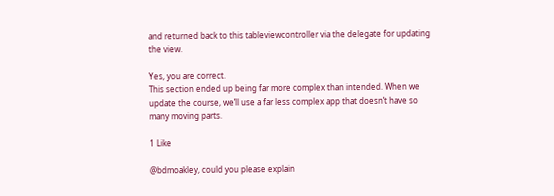and returned back to this tableviewcontroller via the delegate for updating the view.

Yes, you are correct.
This section ended up being far more complex than intended. When we update the course, we’ll use a far less complex app that doesn’t have so many moving parts.

1 Like

@bdmoakley, could you please explain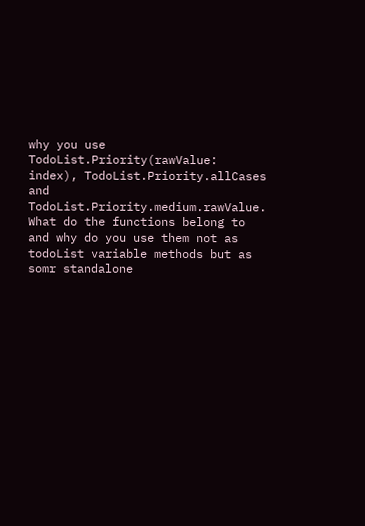why you use TodoList.Priority(rawValue: index), TodoList.Priority.allCases and TodoList.Priority.medium.rawValue. What do the functions belong to and why do you use them not as todoList variable methods but as somr standalone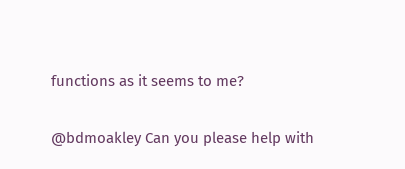functions as it seems to me?

@bdmoakley Can you please help with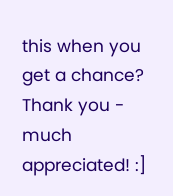this when you get a chance? Thank you - much appreciated! :]